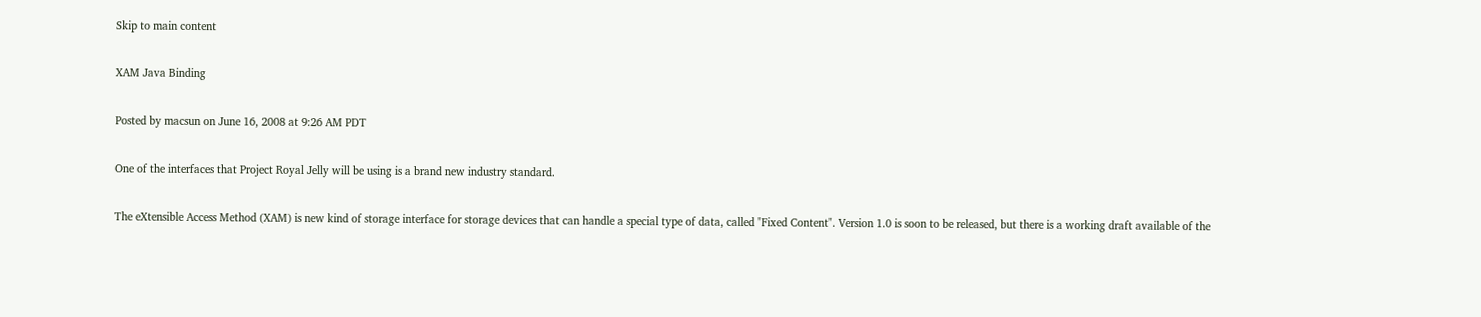Skip to main content

XAM Java Binding

Posted by macsun on June 16, 2008 at 9:26 AM PDT

One of the interfaces that Project Royal Jelly will be using is a brand new industry standard.

The eXtensible Access Method (XAM) is new kind of storage interface for storage devices that can handle a special type of data, called "Fixed Content". Version 1.0 is soon to be released, but there is a working draft available of the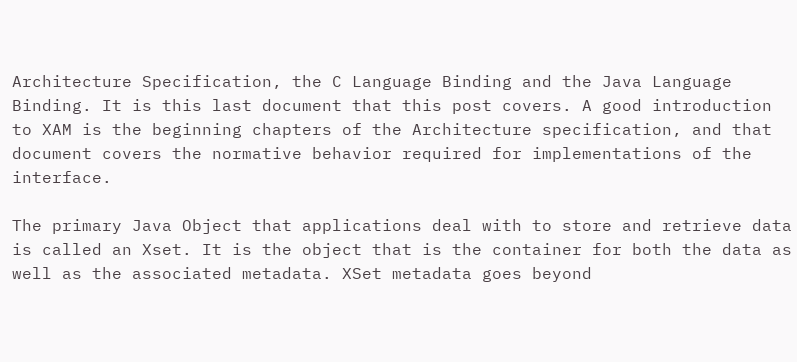Architecture Specification, the C Language Binding and the Java Language Binding. It is this last document that this post covers. A good introduction to XAM is the beginning chapters of the Architecture specification, and that document covers the normative behavior required for implementations of the interface.

The primary Java Object that applications deal with to store and retrieve data is called an Xset. It is the object that is the container for both the data as well as the associated metadata. XSet metadata goes beyond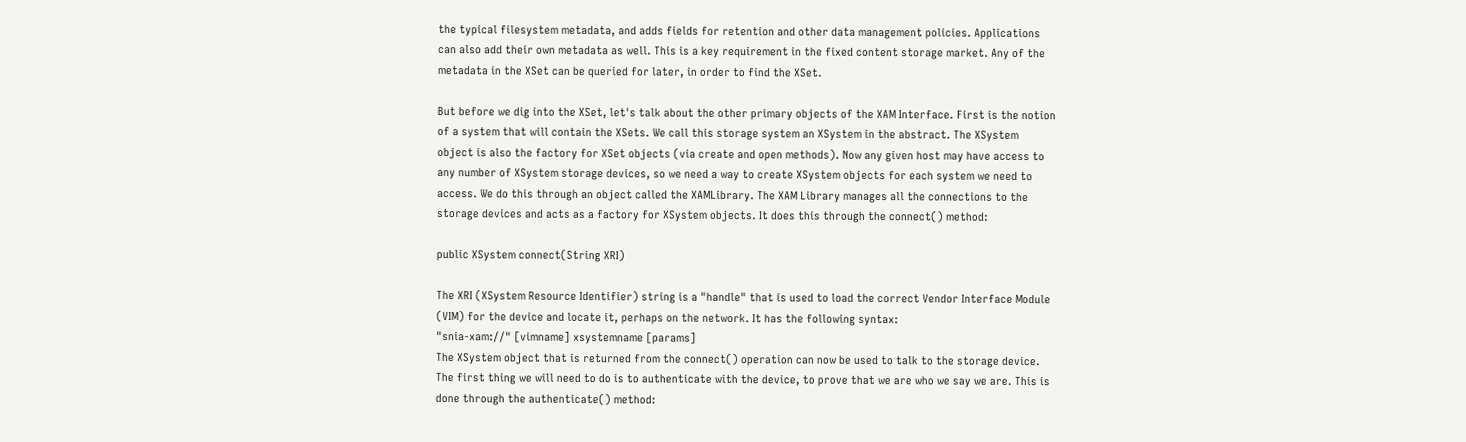the typical filesystem metadata, and adds fields for retention and other data management policies. Applications can also add their own metadata as well. This is a key requirement in the fixed content storage market. Any of the metadata in the XSet can be queried for later, in order to find the XSet.

But before we dig into the XSet, let's talk about the other primary objects of the XAM Interface. First is the notion of a system that will contain the XSets. We call this storage system an XSystem in the abstract. The XSystem object is also the factory for XSet objects (via create and open methods). Now any given host may have access to any number of XSystem storage devices, so we need a way to create XSystem objects for each system we need to access. We do this through an object called the XAMLibrary. The XAM Library manages all the connections to the storage devices and acts as a factory for XSystem objects. It does this through the connect() method:

public XSystem connect(String XRI)

The XRI (XSystem Resource Identifier) string is a "handle" that is used to load the correct Vendor Interface Module (VIM) for the device and locate it, perhaps on the network. It has the following syntax:
"snia-xam://" [vimname] xsystemname [params]
The XSystem object that is returned from the connect() operation can now be used to talk to the storage device. The first thing we will need to do is to authenticate with the device, to prove that we are who we say we are. This is done through the authenticate() method: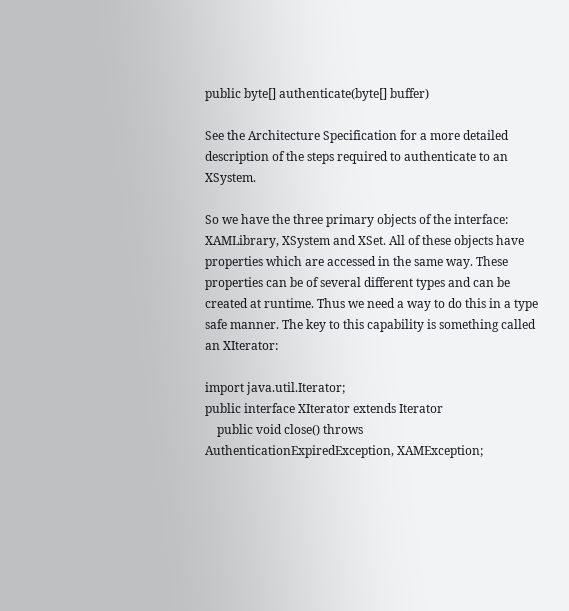public byte[] authenticate(byte[] buffer)

See the Architecture Specification for a more detailed description of the steps required to authenticate to an XSystem.

So we have the three primary objects of the interface: XAMLibrary, XSystem and XSet. All of these objects have properties which are accessed in the same way. These properties can be of several different types and can be created at runtime. Thus we need a way to do this in a type safe manner. The key to this capability is something called an XIterator:

import java.util.Iterator;
public interface XIterator extends Iterator
    public void close() throws AuthenticationExpiredException, XAMException;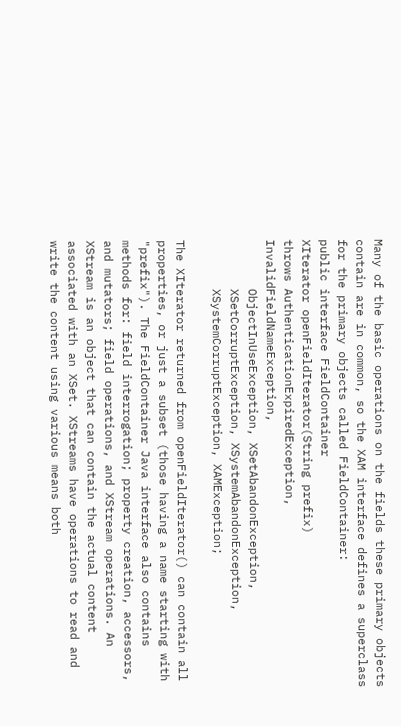Many of the basic operations on the fields these primary objects contain are in common, so the XAM interface defines a superclass for the primary objects called FieldContainer:
public interface FieldContainer
XIterator openFieldIterator(String prefix)
throws AuthenticationExpiredException, InvalidFieldNameException,
       ObjectInUseException, XSetAbandonException,
       XSetCorruptException, XSystemAbandonException,
       XSystemCorruptException, XAMException;

The XIterator returned from openFieldIterator() can contain all properties, or just a subset (those having a name starting with "prefix"). The FieldContainer Java interface also contains methods for: field interrogation; property creation, accessors, and mutators; field operations, and XStream operations. An XStream is an object that can contain the actual content associated with an XSet. XStreams have operations to read and write the content using various means both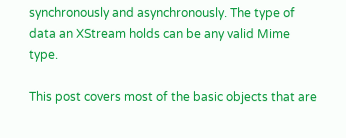synchronously and asynchronously. The type of data an XStream holds can be any valid Mime type.

This post covers most of the basic objects that are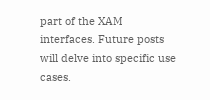part of the XAM interfaces. Future posts will delve into specific use cases.